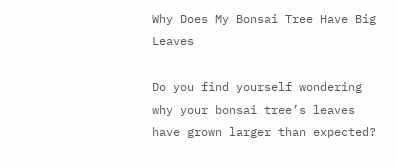Why Does My Bonsai Tree Have Big Leaves

Do you find yourself wondering why your bonsai tree’s leaves have grown larger than expected?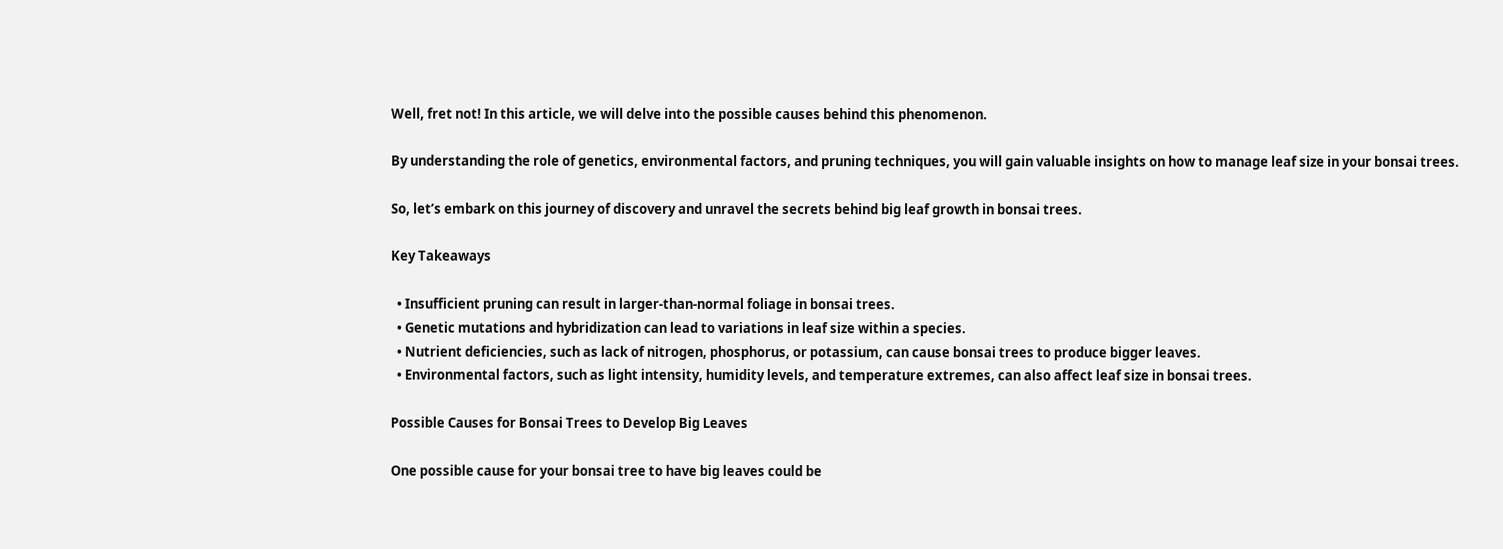Well, fret not! In this article, we will delve into the possible causes behind this phenomenon.

By understanding the role of genetics, environmental factors, and pruning techniques, you will gain valuable insights on how to manage leaf size in your bonsai trees.

So, let’s embark on this journey of discovery and unravel the secrets behind big leaf growth in bonsai trees.

Key Takeaways

  • Insufficient pruning can result in larger-than-normal foliage in bonsai trees.
  • Genetic mutations and hybridization can lead to variations in leaf size within a species.
  • Nutrient deficiencies, such as lack of nitrogen, phosphorus, or potassium, can cause bonsai trees to produce bigger leaves.
  • Environmental factors, such as light intensity, humidity levels, and temperature extremes, can also affect leaf size in bonsai trees.

Possible Causes for Bonsai Trees to Develop Big Leaves

One possible cause for your bonsai tree to have big leaves could be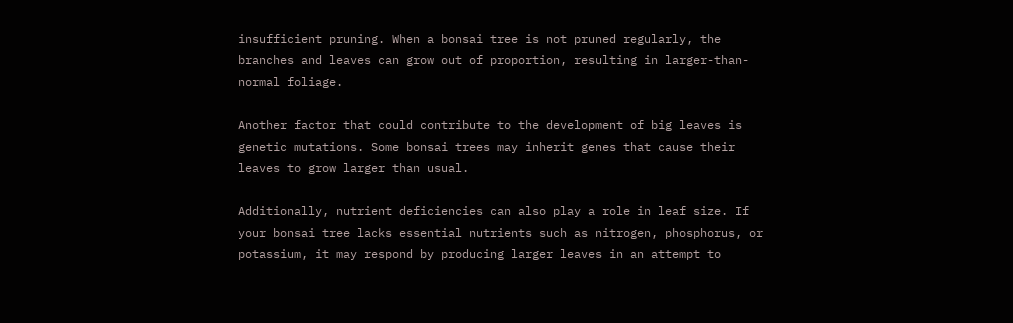insufficient pruning. When a bonsai tree is not pruned regularly, the branches and leaves can grow out of proportion, resulting in larger-than-normal foliage.

Another factor that could contribute to the development of big leaves is genetic mutations. Some bonsai trees may inherit genes that cause their leaves to grow larger than usual.

Additionally, nutrient deficiencies can also play a role in leaf size. If your bonsai tree lacks essential nutrients such as nitrogen, phosphorus, or potassium, it may respond by producing larger leaves in an attempt to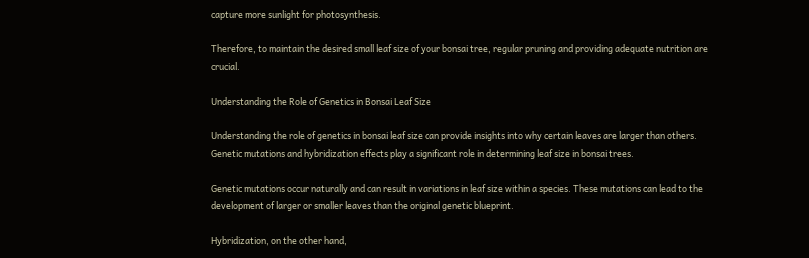capture more sunlight for photosynthesis.

Therefore, to maintain the desired small leaf size of your bonsai tree, regular pruning and providing adequate nutrition are crucial.

Understanding the Role of Genetics in Bonsai Leaf Size

Understanding the role of genetics in bonsai leaf size can provide insights into why certain leaves are larger than others. Genetic mutations and hybridization effects play a significant role in determining leaf size in bonsai trees.

Genetic mutations occur naturally and can result in variations in leaf size within a species. These mutations can lead to the development of larger or smaller leaves than the original genetic blueprint.

Hybridization, on the other hand,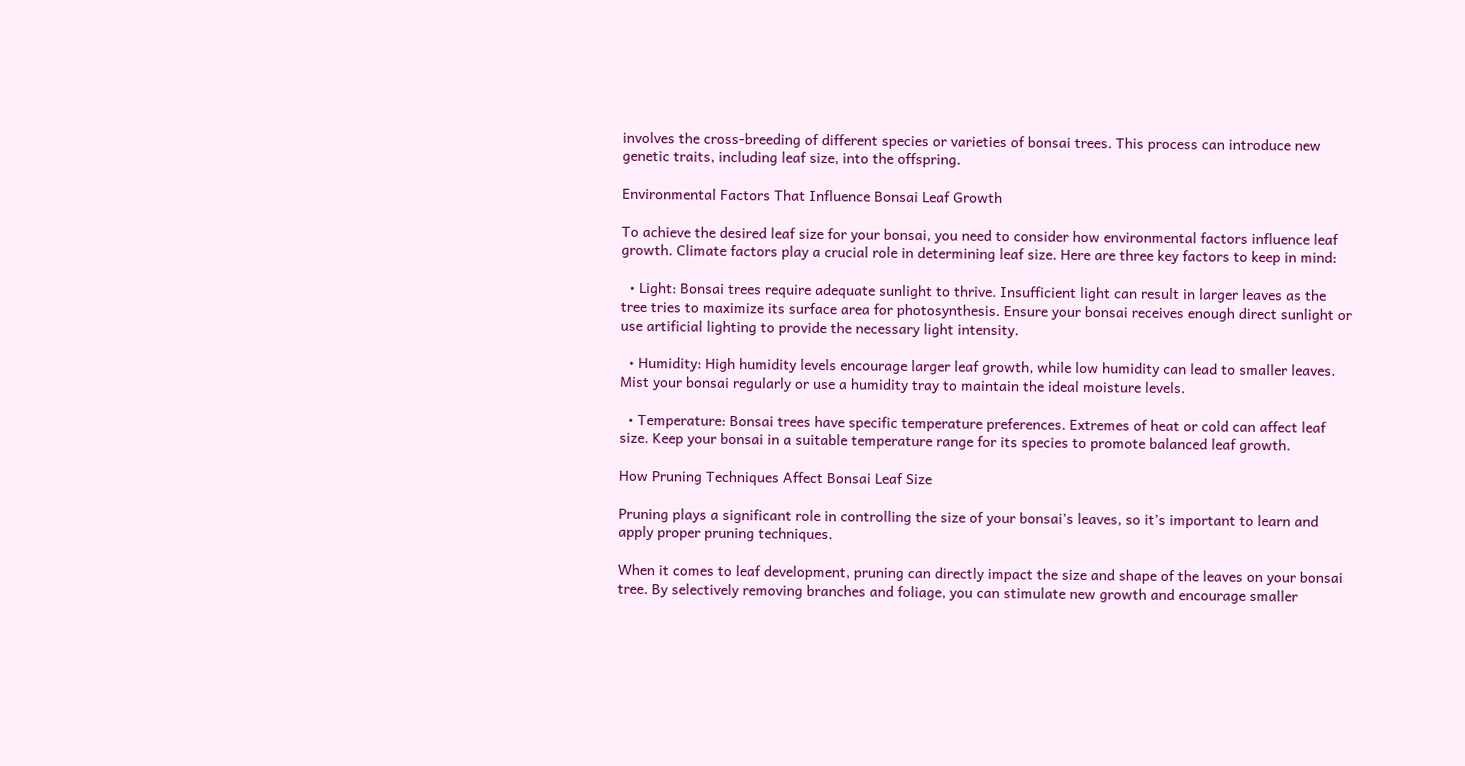involves the cross-breeding of different species or varieties of bonsai trees. This process can introduce new genetic traits, including leaf size, into the offspring.

Environmental Factors That Influence Bonsai Leaf Growth

To achieve the desired leaf size for your bonsai, you need to consider how environmental factors influence leaf growth. Climate factors play a crucial role in determining leaf size. Here are three key factors to keep in mind:

  • Light: Bonsai trees require adequate sunlight to thrive. Insufficient light can result in larger leaves as the tree tries to maximize its surface area for photosynthesis. Ensure your bonsai receives enough direct sunlight or use artificial lighting to provide the necessary light intensity.

  • Humidity: High humidity levels encourage larger leaf growth, while low humidity can lead to smaller leaves. Mist your bonsai regularly or use a humidity tray to maintain the ideal moisture levels.

  • Temperature: Bonsai trees have specific temperature preferences. Extremes of heat or cold can affect leaf size. Keep your bonsai in a suitable temperature range for its species to promote balanced leaf growth.

How Pruning Techniques Affect Bonsai Leaf Size

Pruning plays a significant role in controlling the size of your bonsai’s leaves, so it’s important to learn and apply proper pruning techniques.

When it comes to leaf development, pruning can directly impact the size and shape of the leaves on your bonsai tree. By selectively removing branches and foliage, you can stimulate new growth and encourage smaller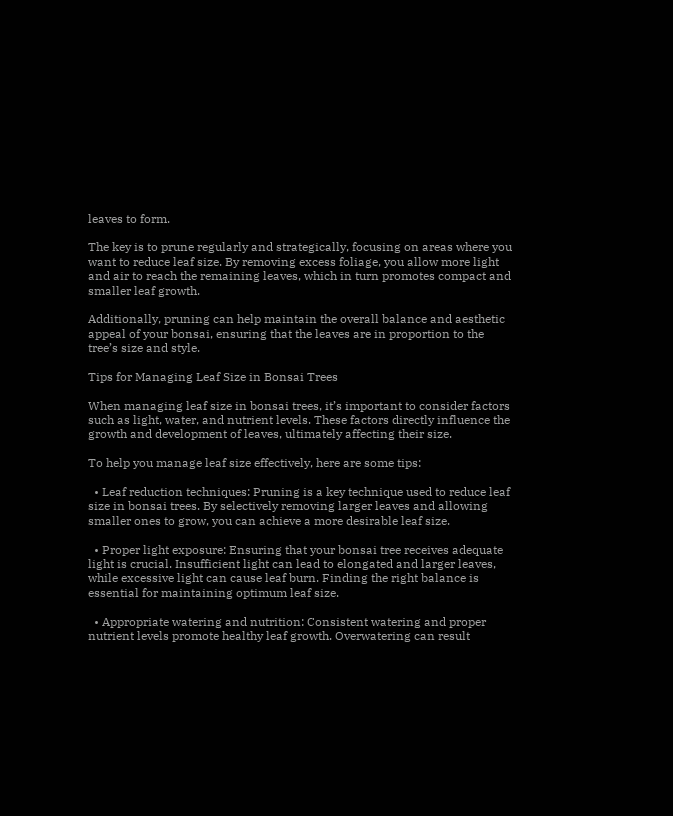leaves to form.

The key is to prune regularly and strategically, focusing on areas where you want to reduce leaf size. By removing excess foliage, you allow more light and air to reach the remaining leaves, which in turn promotes compact and smaller leaf growth.

Additionally, pruning can help maintain the overall balance and aesthetic appeal of your bonsai, ensuring that the leaves are in proportion to the tree’s size and style.

Tips for Managing Leaf Size in Bonsai Trees

When managing leaf size in bonsai trees, it’s important to consider factors such as light, water, and nutrient levels. These factors directly influence the growth and development of leaves, ultimately affecting their size.

To help you manage leaf size effectively, here are some tips:

  • Leaf reduction techniques: Pruning is a key technique used to reduce leaf size in bonsai trees. By selectively removing larger leaves and allowing smaller ones to grow, you can achieve a more desirable leaf size.

  • Proper light exposure: Ensuring that your bonsai tree receives adequate light is crucial. Insufficient light can lead to elongated and larger leaves, while excessive light can cause leaf burn. Finding the right balance is essential for maintaining optimum leaf size.

  • Appropriate watering and nutrition: Consistent watering and proper nutrient levels promote healthy leaf growth. Overwatering can result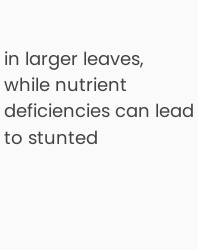in larger leaves, while nutrient deficiencies can lead to stunted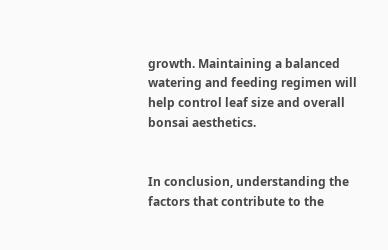growth. Maintaining a balanced watering and feeding regimen will help control leaf size and overall bonsai aesthetics.


In conclusion, understanding the factors that contribute to the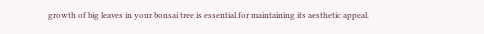growth of big leaves in your bonsai tree is essential for maintaining its aesthetic appeal.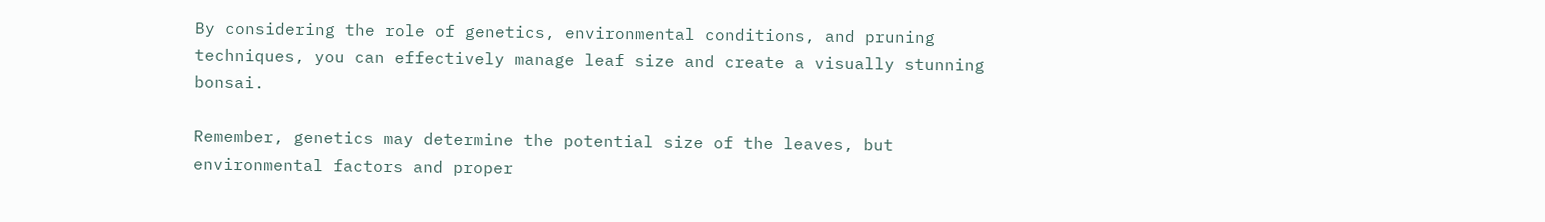By considering the role of genetics, environmental conditions, and pruning techniques, you can effectively manage leaf size and create a visually stunning bonsai.

Remember, genetics may determine the potential size of the leaves, but environmental factors and proper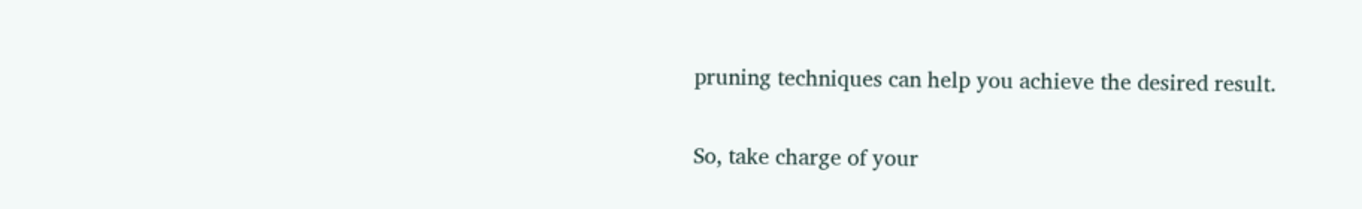pruning techniques can help you achieve the desired result.

So, take charge of your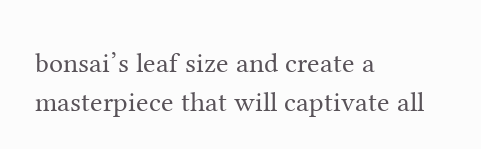bonsai’s leaf size and create a masterpiece that will captivate all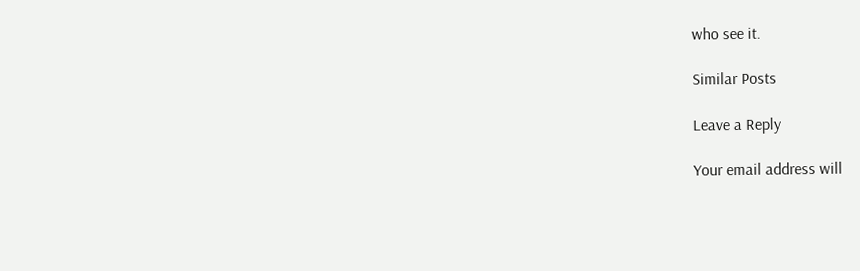who see it.

Similar Posts

Leave a Reply

Your email address will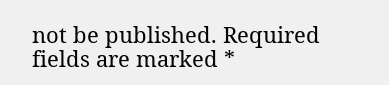not be published. Required fields are marked *